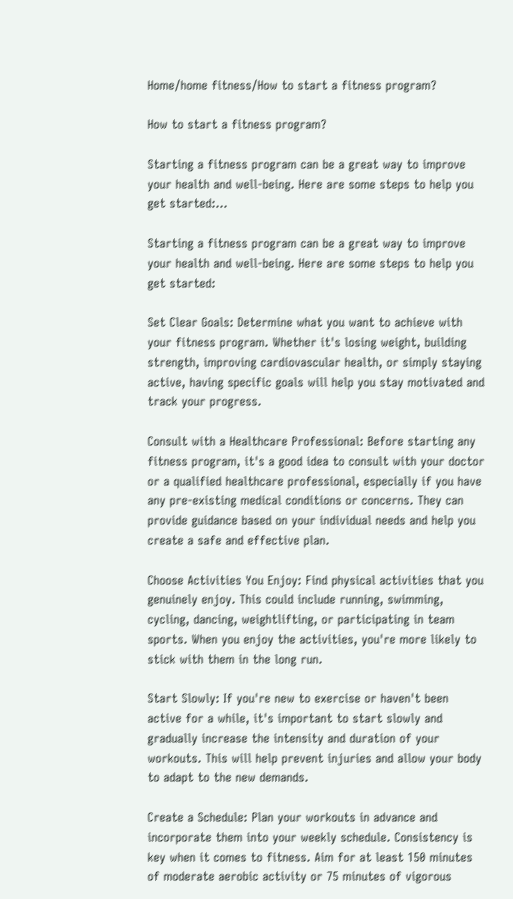Home/home fitness/How to start a fitness program?

How to start a fitness program?

Starting a fitness program can be a great way to improve your health and well-being. Here are some steps to help you get started:...

Starting a fitness program can be a great way to improve your health and well-being. Here are some steps to help you get started:

Set Clear Goals: Determine what you want to achieve with your fitness program. Whether it's losing weight, building strength, improving cardiovascular health, or simply staying active, having specific goals will help you stay motivated and track your progress.

Consult with a Healthcare Professional: Before starting any fitness program, it's a good idea to consult with your doctor or a qualified healthcare professional, especially if you have any pre-existing medical conditions or concerns. They can provide guidance based on your individual needs and help you create a safe and effective plan.

Choose Activities You Enjoy: Find physical activities that you genuinely enjoy. This could include running, swimming, cycling, dancing, weightlifting, or participating in team sports. When you enjoy the activities, you're more likely to stick with them in the long run.

Start Slowly: If you're new to exercise or haven't been active for a while, it's important to start slowly and gradually increase the intensity and duration of your workouts. This will help prevent injuries and allow your body to adapt to the new demands.

Create a Schedule: Plan your workouts in advance and incorporate them into your weekly schedule. Consistency is key when it comes to fitness. Aim for at least 150 minutes of moderate aerobic activity or 75 minutes of vigorous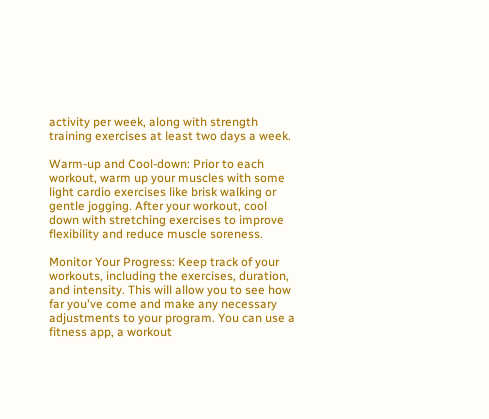activity per week, along with strength training exercises at least two days a week.

Warm-up and Cool-down: Prior to each workout, warm up your muscles with some light cardio exercises like brisk walking or gentle jogging. After your workout, cool down with stretching exercises to improve flexibility and reduce muscle soreness.

Monitor Your Progress: Keep track of your workouts, including the exercises, duration, and intensity. This will allow you to see how far you've come and make any necessary adjustments to your program. You can use a fitness app, a workout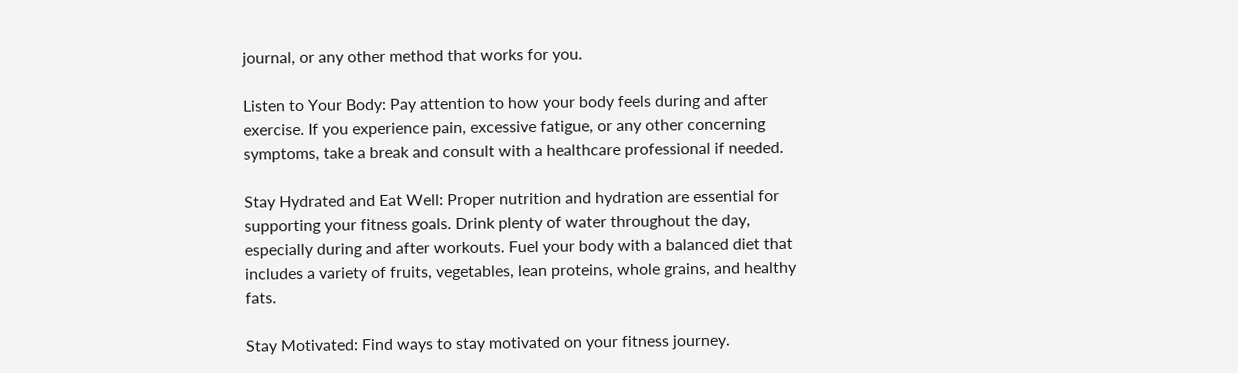journal, or any other method that works for you.

Listen to Your Body: Pay attention to how your body feels during and after exercise. If you experience pain, excessive fatigue, or any other concerning symptoms, take a break and consult with a healthcare professional if needed.

Stay Hydrated and Eat Well: Proper nutrition and hydration are essential for supporting your fitness goals. Drink plenty of water throughout the day, especially during and after workouts. Fuel your body with a balanced diet that includes a variety of fruits, vegetables, lean proteins, whole grains, and healthy fats.

Stay Motivated: Find ways to stay motivated on your fitness journey.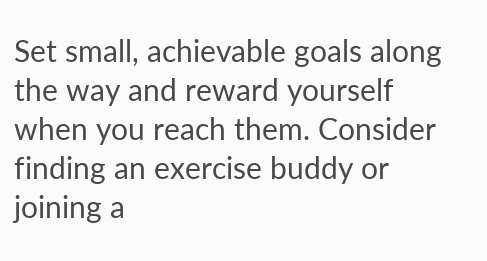Set small, achievable goals along the way and reward yourself when you reach them. Consider finding an exercise buddy or joining a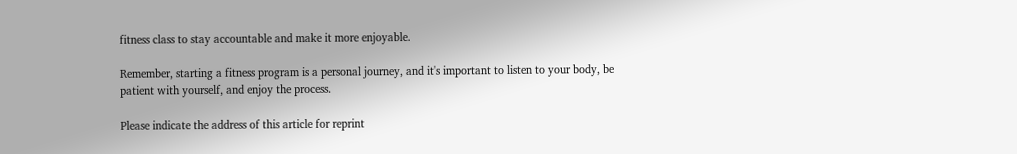fitness class to stay accountable and make it more enjoyable.

Remember, starting a fitness program is a personal journey, and it's important to listen to your body, be patient with yourself, and enjoy the process.

Please indicate the address of this article for reprint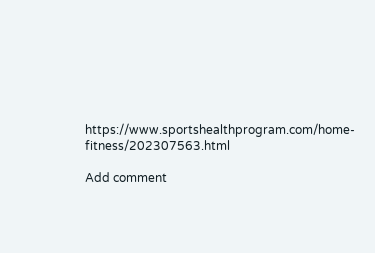https://www.sportshealthprogram.com/home-fitness/202307563.html

Add comment